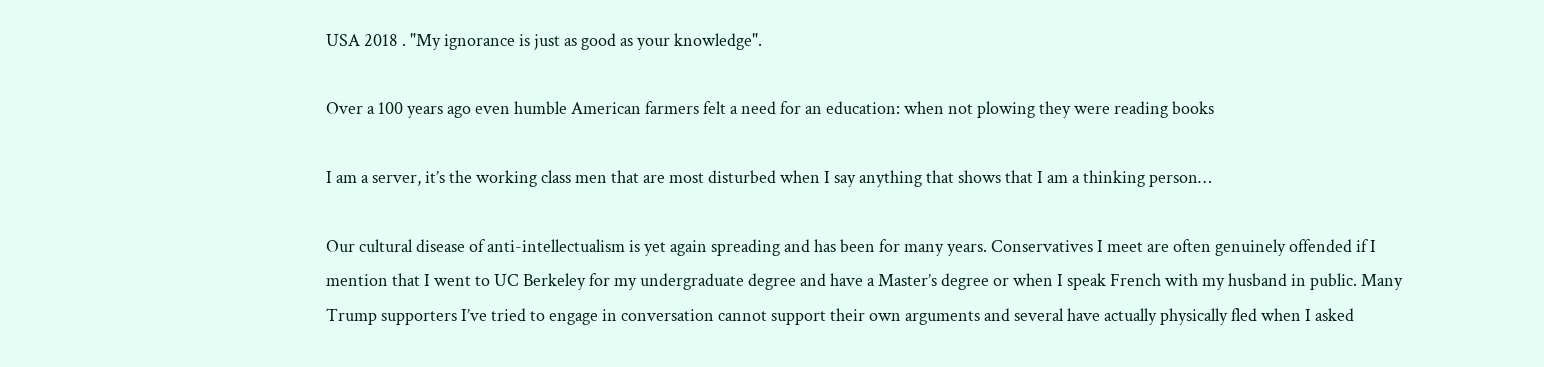USA 2018 . "My ignorance is just as good as your knowledge".

Over a 100 years ago even humble American farmers felt a need for an education: when not plowing they were reading books

I am a server, it’s the working class men that are most disturbed when I say anything that shows that I am a thinking person…

Our cultural disease of anti-intellectualism is yet again spreading and has been for many years. Conservatives I meet are often genuinely offended if I mention that I went to UC Berkeley for my undergraduate degree and have a Master’s degree or when I speak French with my husband in public. Many Trump supporters I’ve tried to engage in conversation cannot support their own arguments and several have actually physically fled when I asked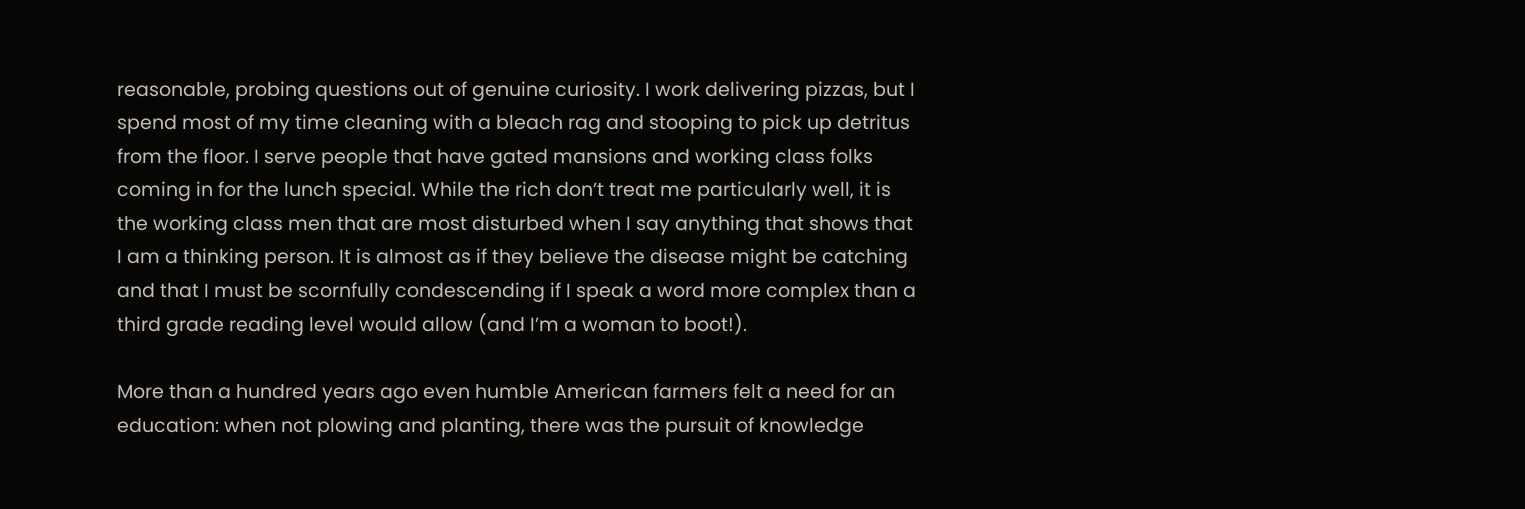reasonable, probing questions out of genuine curiosity. I work delivering pizzas, but I spend most of my time cleaning with a bleach rag and stooping to pick up detritus from the floor. I serve people that have gated mansions and working class folks coming in for the lunch special. While the rich don’t treat me particularly well, it is the working class men that are most disturbed when I say anything that shows that I am a thinking person. It is almost as if they believe the disease might be catching and that I must be scornfully condescending if I speak a word more complex than a third grade reading level would allow (and I’m a woman to boot!).

More than a hundred years ago even humble American farmers felt a need for an education: when not plowing and planting, there was the pursuit of knowledge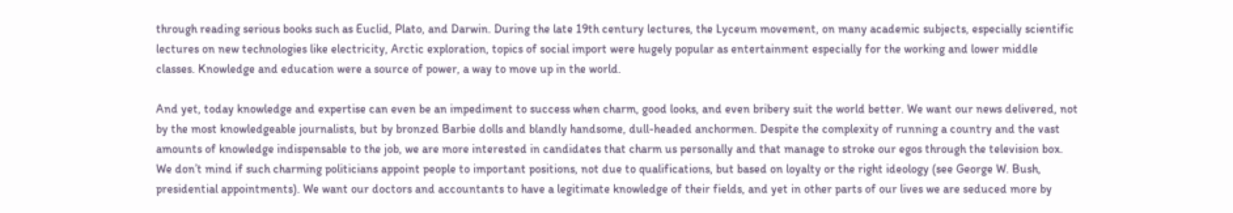through reading serious books such as Euclid, Plato, and Darwin. During the late 19th century lectures, the Lyceum movement, on many academic subjects, especially scientific lectures on new technologies like electricity, Arctic exploration, topics of social import were hugely popular as entertainment especially for the working and lower middle classes. Knowledge and education were a source of power, a way to move up in the world.

And yet, today knowledge and expertise can even be an impediment to success when charm, good looks, and even bribery suit the world better. We want our news delivered, not by the most knowledgeable journalists, but by bronzed Barbie dolls and blandly handsome, dull-headed anchormen. Despite the complexity of running a country and the vast amounts of knowledge indispensable to the job, we are more interested in candidates that charm us personally and that manage to stroke our egos through the television box. We don’t mind if such charming politicians appoint people to important positions, not due to qualifications, but based on loyalty or the right ideology (see George W. Bush, presidential appointments). We want our doctors and accountants to have a legitimate knowledge of their fields, and yet in other parts of our lives we are seduced more by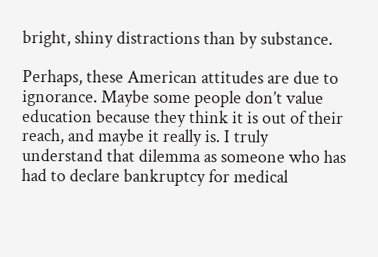bright, shiny distractions than by substance.

Perhaps, these American attitudes are due to ignorance. Maybe some people don’t value education because they think it is out of their reach, and maybe it really is. I truly understand that dilemma as someone who has had to declare bankruptcy for medical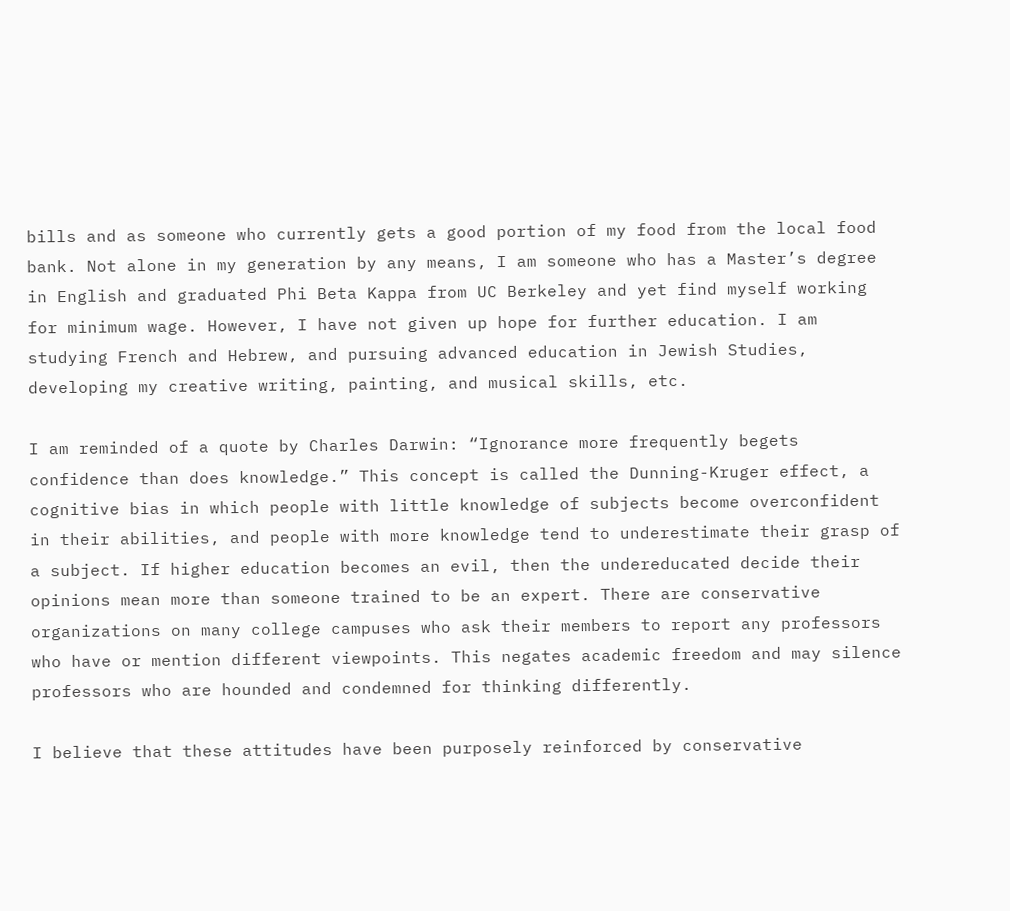bills and as someone who currently gets a good portion of my food from the local food bank. Not alone in my generation by any means, I am someone who has a Master’s degree in English and graduated Phi Beta Kappa from UC Berkeley and yet find myself working for minimum wage. However, I have not given up hope for further education. I am studying French and Hebrew, and pursuing advanced education in Jewish Studies, developing my creative writing, painting, and musical skills, etc.

I am reminded of a quote by Charles Darwin: “Ignorance more frequently begets confidence than does knowledge.” This concept is called the Dunning-Kruger effect, a cognitive bias in which people with little knowledge of subjects become overconfident in their abilities, and people with more knowledge tend to underestimate their grasp of a subject. If higher education becomes an evil, then the undereducated decide their opinions mean more than someone trained to be an expert. There are conservative organizations on many college campuses who ask their members to report any professors who have or mention different viewpoints. This negates academic freedom and may silence professors who are hounded and condemned for thinking differently.

I believe that these attitudes have been purposely reinforced by conservative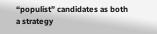“populist” candidates as both a strategy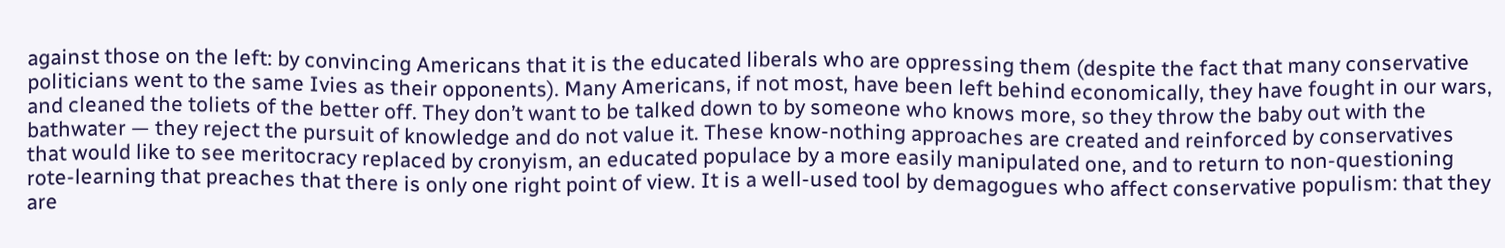against those on the left: by convincing Americans that it is the educated liberals who are oppressing them (despite the fact that many conservative politicians went to the same Ivies as their opponents). Many Americans, if not most, have been left behind economically, they have fought in our wars, and cleaned the toliets of the better off. They don’t want to be talked down to by someone who knows more, so they throw the baby out with the bathwater — they reject the pursuit of knowledge and do not value it. These know-nothing approaches are created and reinforced by conservatives that would like to see meritocracy replaced by cronyism, an educated populace by a more easily manipulated one, and to return to non-questioning rote-learning that preaches that there is only one right point of view. It is a well-used tool by demagogues who affect conservative populism: that they are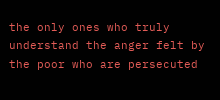the only ones who truly understand the anger felt by the poor who are persecuted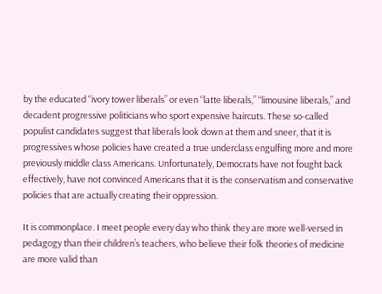by the educated “ivory tower liberals” or even “latte liberals,” “limousine liberals,” and decadent progressive politicians who sport expensive haircuts. These so-called populist candidates suggest that liberals look down at them and sneer, that it is progressives whose policies have created a true underclass engulfing more and more previously middle class Americans. Unfortunately, Democrats have not fought back effectively, have not convinced Americans that it is the conservatism and conservative policies that are actually creating their oppression.

It is commonplace. I meet people every day who think they are more well-versed in pedagogy than their children’s teachers, who believe their folk theories of medicine are more valid than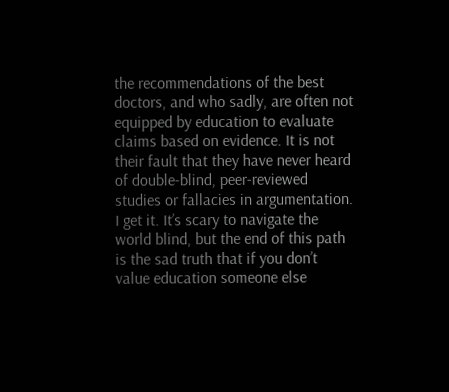the recommendations of the best doctors, and who sadly, are often not equipped by education to evaluate claims based on evidence. It is not their fault that they have never heard of double-blind, peer-reviewed studies or fallacies in argumentation. I get it. It’s scary to navigate the world blind, but the end of this path is the sad truth that if you don’t value education someone else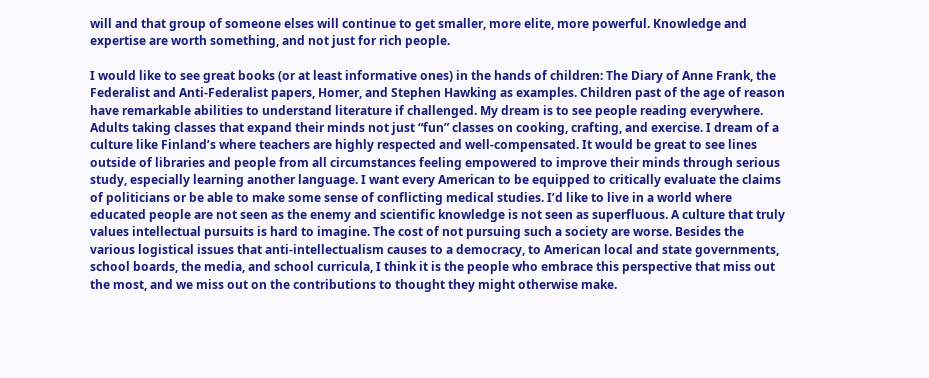will and that group of someone elses will continue to get smaller, more elite, more powerful. Knowledge and expertise are worth something, and not just for rich people.

I would like to see great books (or at least informative ones) in the hands of children: The Diary of Anne Frank, the Federalist and Anti-Federalist papers, Homer, and Stephen Hawking as examples. Children past of the age of reason have remarkable abilities to understand literature if challenged. My dream is to see people reading everywhere. Adults taking classes that expand their minds not just “fun” classes on cooking, crafting, and exercise. I dream of a culture like Finland’s where teachers are highly respected and well-compensated. It would be great to see lines outside of libraries and people from all circumstances feeling empowered to improve their minds through serious study, especially learning another language. I want every American to be equipped to critically evaluate the claims of politicians or be able to make some sense of conflicting medical studies. I’d like to live in a world where educated people are not seen as the enemy and scientific knowledge is not seen as superfluous. A culture that truly values intellectual pursuits is hard to imagine. The cost of not pursuing such a society are worse. Besides the various logistical issues that anti-intellectualism causes to a democracy, to American local and state governments, school boards, the media, and school curricula, I think it is the people who embrace this perspective that miss out the most, and we miss out on the contributions to thought they might otherwise make.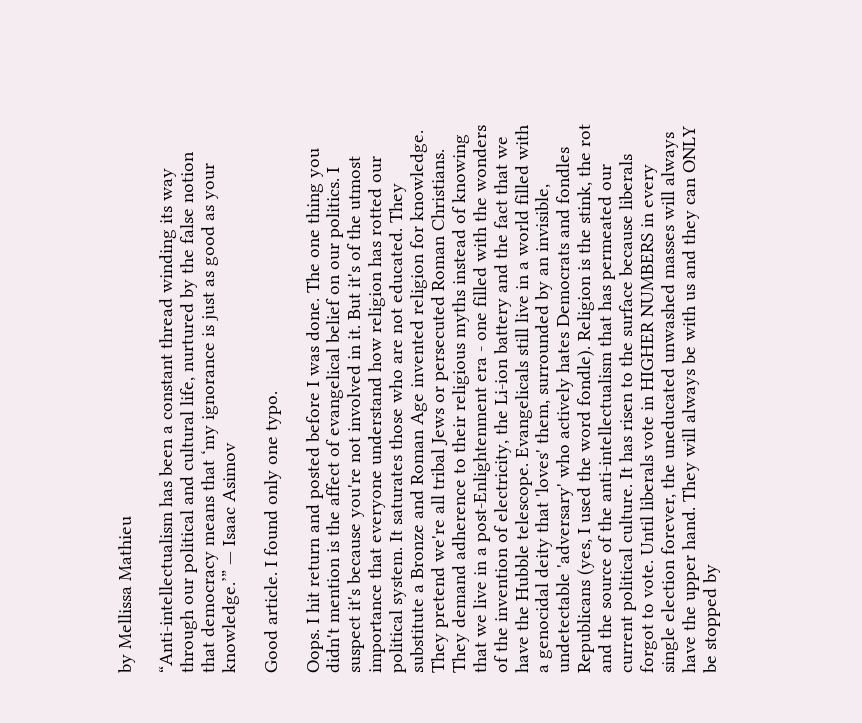by Mellissa Mathieu

“Anti-intellectualism has been a constant thread winding its way through our political and cultural life, nurtured by the false notion that democracy means that ‘my ignorance is just as good as your knowledge.’” — Isaac Asimov

Good article. I found only one typo.

Oops. I hit return and posted before I was done. The one thing you didn't mention is the affect of evangelical belief on our politics. I suspect it's because you're not involved in it. But it's of the utmost importance that everyone understand how religion has rotted our political system. It saturates those who are not educated. They substitute a Bronze and Roman Age invented religion for knowledge. They pretend we're all tribal Jews or persecuted Roman Christians. They demand adherence to their religious myths instead of knowing that we live in a post-Enlightenment era - one filled with the wonders of the invention of electricity, the Li-ion battery and the fact that we have the Hubble telescope. Evangelicals still live in a world filled with a genocidal deity that 'loves' them, surrounded by an invisible, undetectable 'adversary' who actively hates Democrats and fondles Republicans (yes, I used the word fondle). Religion is the stink, the rot and the source of the anti-intellectualism that has permeated our current political culture. It has risen to the surface because liberals forgot to vote. Until liberals vote in HIGHER NUMBERS in every single election forever, the uneducated unwashed masses will always have the upper hand. They will always be with us and they can ONLY be stopped by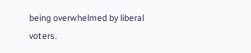being overwhelmed by liberal voters.